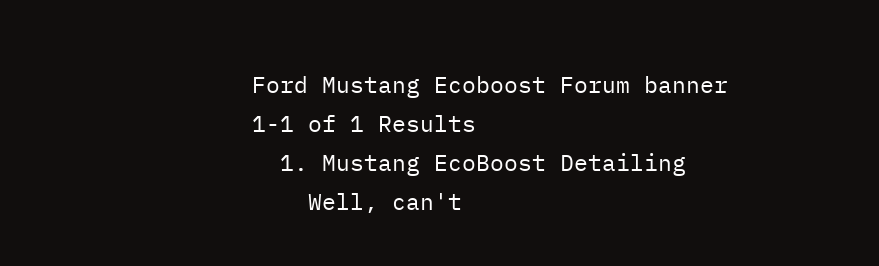Ford Mustang Ecoboost Forum banner
1-1 of 1 Results
  1. Mustang EcoBoost Detailing
    Well, can't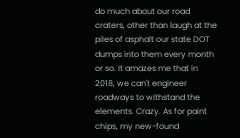do much about our road craters, other than laugh at the piles of asphalt our state DOT dumps into them every month or so. It amazes me that in 2018, we can't engineer roadways to withstand the elements. Crazy. As for paint chips, my new-found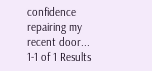confidence repairing my recent door...
1-1 of 1 Results